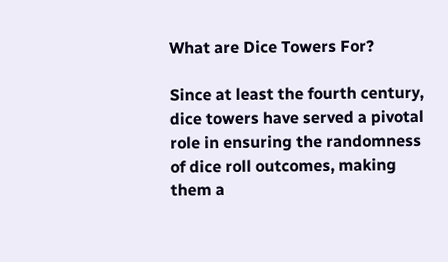What are Dice Towers For?

Since at least the fourth century, dice towers have served a pivotal role in ensuring the randomness of dice roll outcomes, making them a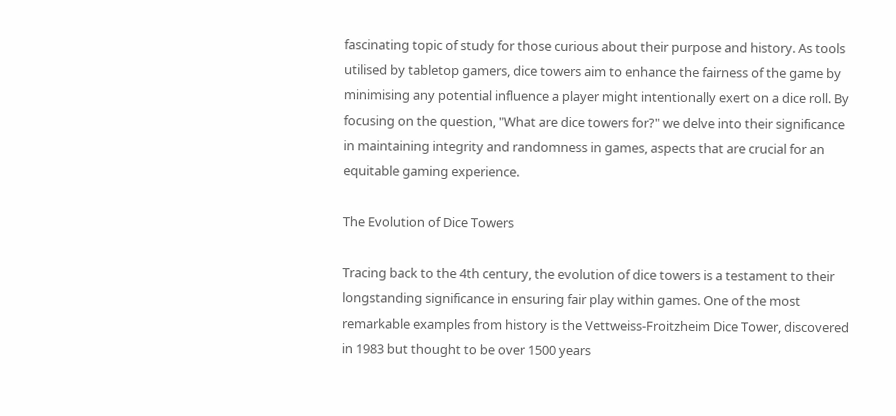fascinating topic of study for those curious about their purpose and history. As tools utilised by tabletop gamers, dice towers aim to enhance the fairness of the game by minimising any potential influence a player might intentionally exert on a dice roll. By focusing on the question, "What are dice towers for?" we delve into their significance in maintaining integrity and randomness in games, aspects that are crucial for an equitable gaming experience.

The Evolution of Dice Towers

Tracing back to the 4th century, the evolution of dice towers is a testament to their longstanding significance in ensuring fair play within games. One of the most remarkable examples from history is the Vettweiss-Froitzheim Dice Tower, discovered in 1983 but thought to be over 1500 years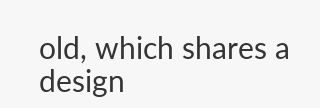old, which shares a design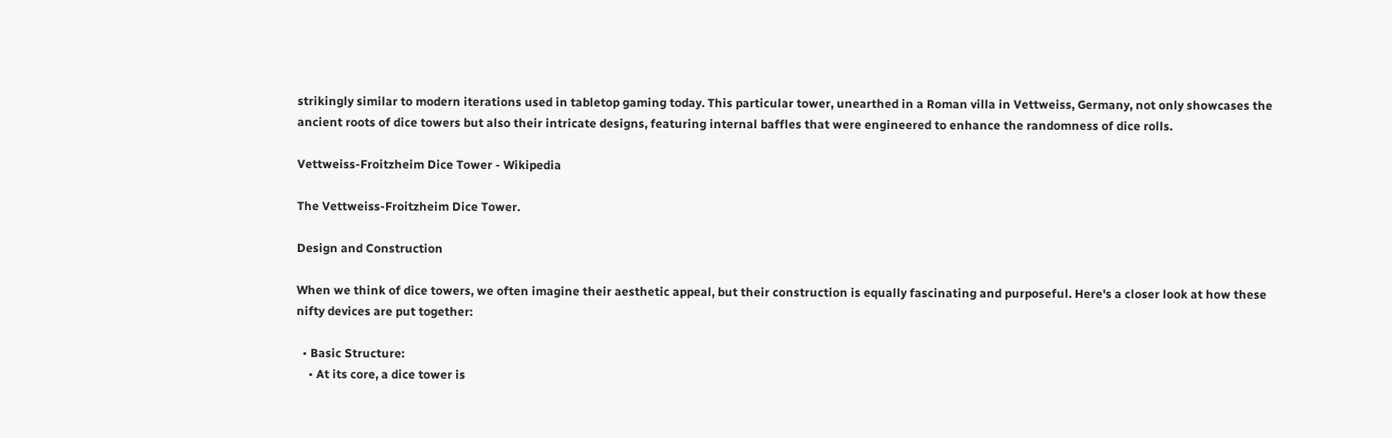strikingly similar to modern iterations used in tabletop gaming today. This particular tower, unearthed in a Roman villa in Vettweiss, Germany, not only showcases the ancient roots of dice towers but also their intricate designs, featuring internal baffles that were engineered to enhance the randomness of dice rolls.

Vettweiss-Froitzheim Dice Tower - Wikipedia

The Vettweiss-Froitzheim Dice Tower.

Design and Construction

When we think of dice towers, we often imagine their aesthetic appeal, but their construction is equally fascinating and purposeful. Here's a closer look at how these nifty devices are put together:

  • Basic Structure:
    • At its core, a dice tower is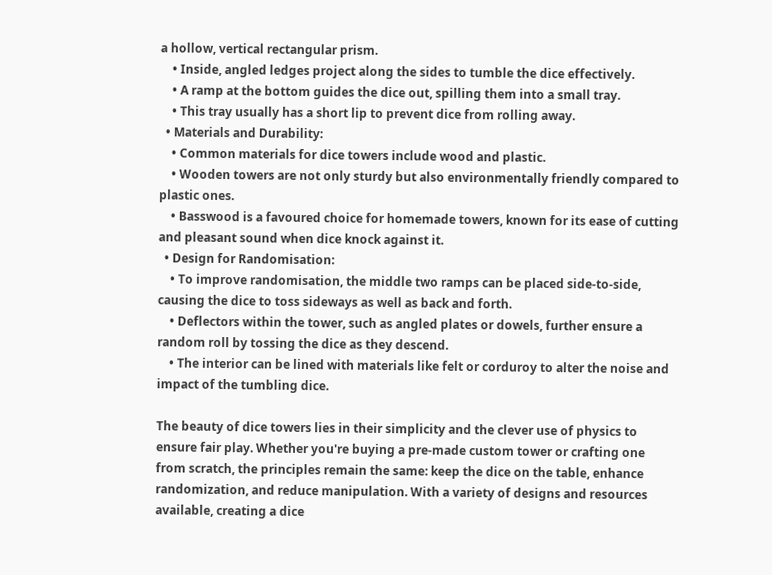a hollow, vertical rectangular prism.
    • Inside, angled ledges project along the sides to tumble the dice effectively.
    • A ramp at the bottom guides the dice out, spilling them into a small tray.
    • This tray usually has a short lip to prevent dice from rolling away.
  • Materials and Durability:
    • Common materials for dice towers include wood and plastic.
    • Wooden towers are not only sturdy but also environmentally friendly compared to plastic ones.
    • Basswood is a favoured choice for homemade towers, known for its ease of cutting and pleasant sound when dice knock against it.
  • Design for Randomisation:
    • To improve randomisation, the middle two ramps can be placed side-to-side, causing the dice to toss sideways as well as back and forth.
    • Deflectors within the tower, such as angled plates or dowels, further ensure a random roll by tossing the dice as they descend.
    • The interior can be lined with materials like felt or corduroy to alter the noise and impact of the tumbling dice.

The beauty of dice towers lies in their simplicity and the clever use of physics to ensure fair play. Whether you're buying a pre-made custom tower or crafting one from scratch, the principles remain the same: keep the dice on the table, enhance randomization, and reduce manipulation. With a variety of designs and resources available, creating a dice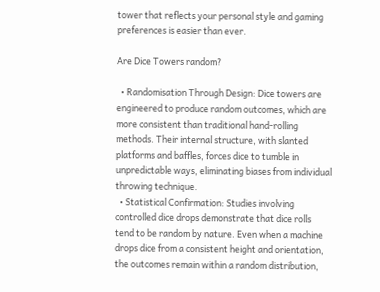tower that reflects your personal style and gaming preferences is easier than ever.

Are Dice Towers random?

  • Randomisation Through Design: Dice towers are engineered to produce random outcomes, which are more consistent than traditional hand-rolling methods. Their internal structure, with slanted platforms and baffles, forces dice to tumble in unpredictable ways, eliminating biases from individual throwing technique.
  • Statistical Confirmation: Studies involving controlled dice drops demonstrate that dice rolls tend to be random by nature. Even when a machine drops dice from a consistent height and orientation, the outcomes remain within a random distribution,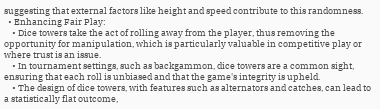suggesting that external factors like height and speed contribute to this randomness.
  • Enhancing Fair Play:
    • Dice towers take the act of rolling away from the player, thus removing the opportunity for manipulation, which is particularly valuable in competitive play or where trust is an issue.
    • In tournament settings, such as backgammon, dice towers are a common sight, ensuring that each roll is unbiased and that the game's integrity is upheld.
    • The design of dice towers, with features such as alternators and catches, can lead to a statistically flat outcome,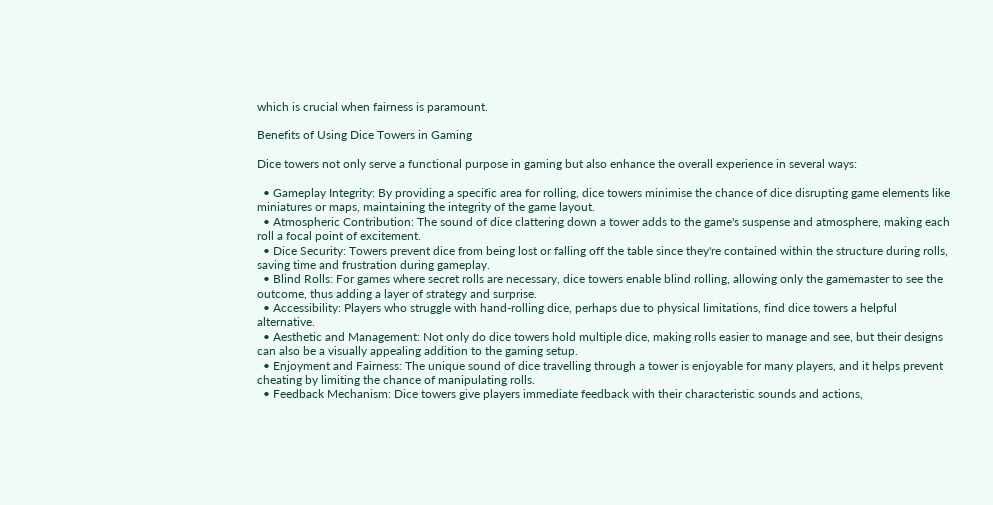which is crucial when fairness is paramount.

Benefits of Using Dice Towers in Gaming

Dice towers not only serve a functional purpose in gaming but also enhance the overall experience in several ways:

  • Gameplay Integrity: By providing a specific area for rolling, dice towers minimise the chance of dice disrupting game elements like miniatures or maps, maintaining the integrity of the game layout.
  • Atmospheric Contribution: The sound of dice clattering down a tower adds to the game's suspense and atmosphere, making each roll a focal point of excitement.
  • Dice Security: Towers prevent dice from being lost or falling off the table since they're contained within the structure during rolls, saving time and frustration during gameplay.
  • Blind Rolls: For games where secret rolls are necessary, dice towers enable blind rolling, allowing only the gamemaster to see the outcome, thus adding a layer of strategy and surprise.
  • Accessibility: Players who struggle with hand-rolling dice, perhaps due to physical limitations, find dice towers a helpful alternative.
  • Aesthetic and Management: Not only do dice towers hold multiple dice, making rolls easier to manage and see, but their designs can also be a visually appealing addition to the gaming setup.
  • Enjoyment and Fairness: The unique sound of dice travelling through a tower is enjoyable for many players, and it helps prevent cheating by limiting the chance of manipulating rolls.
  • Feedback Mechanism: Dice towers give players immediate feedback with their characteristic sounds and actions,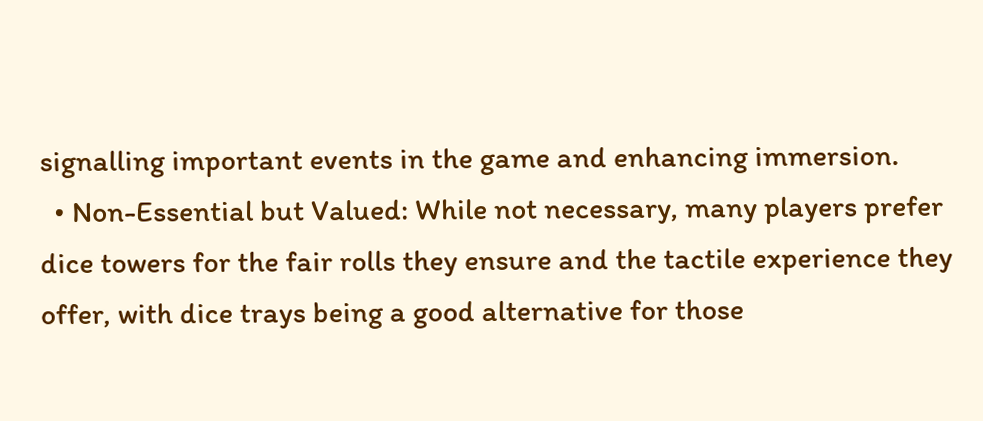signalling important events in the game and enhancing immersion.
  • Non-Essential but Valued: While not necessary, many players prefer dice towers for the fair rolls they ensure and the tactile experience they offer, with dice trays being a good alternative for those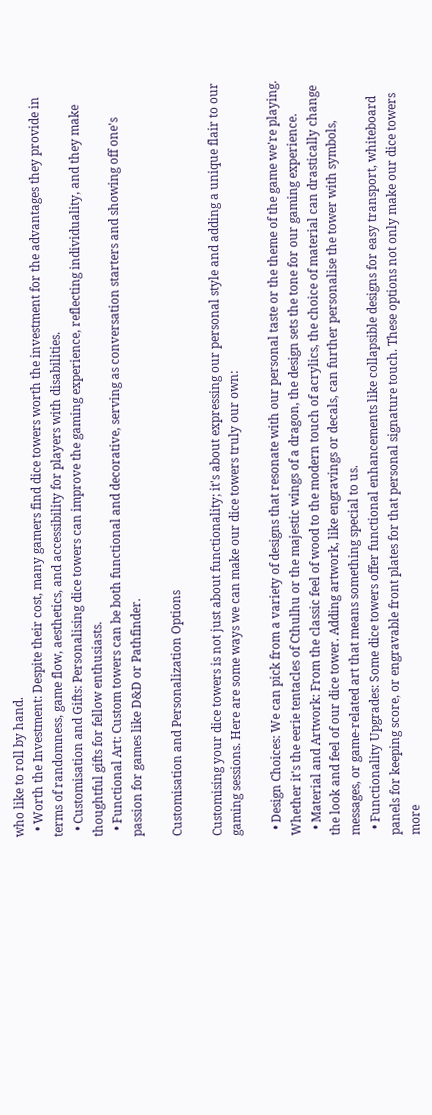who like to roll by hand.
  • Worth the Investment: Despite their cost, many gamers find dice towers worth the investment for the advantages they provide in terms of randomness, game flow, aesthetics, and accessibility for players with disabilities.
  • Customisation and Gifts: Personalising dice towers can improve the gaming experience, reflecting individuality, and they make thoughtful gifts for fellow enthusiasts.
  • Functional Art: Custom towers can be both functional and decorative, serving as conversation starters and showing off one's passion for games like D&D or Pathfinder.

Customisation and Personalization Options

Customising your dice towers is not just about functionality; it's about expressing our personal style and adding a unique flair to our gaming sessions. Here are some ways we can make our dice towers truly our own:

  • Design Choices: We can pick from a variety of designs that resonate with our personal taste or the theme of the game we're playing. Whether it's the eerie tentacles of Cthulhu or the majestic wings of a dragon, the design sets the tone for our gaming experience.
  • Material and Artwork: From the classic feel of wood to the modern touch of acrylics, the choice of material can drastically change the look and feel of our dice tower. Adding artwork, like engravings or decals, can further personalise the tower with symbols, messages, or game-related art that means something special to us.
  • Functionality Upgrades: Some dice towers offer functional enhancements like collapsible designs for easy transport, whiteboard panels for keeping score, or engravable front plates for that personal signature touch. These options not only make our dice towers more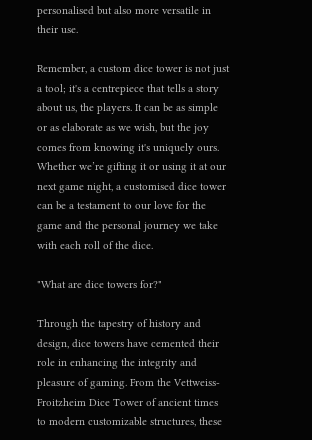personalised but also more versatile in their use.

Remember, a custom dice tower is not just a tool; it's a centrepiece that tells a story about us, the players. It can be as simple or as elaborate as we wish, but the joy comes from knowing it's uniquely ours. Whether we’re gifting it or using it at our next game night, a customised dice tower can be a testament to our love for the game and the personal journey we take with each roll of the dice.

"What are dice towers for?"

Through the tapestry of history and design, dice towers have cemented their role in enhancing the integrity and pleasure of gaming. From the Vettweiss-Froitzheim Dice Tower of ancient times to modern customizable structures, these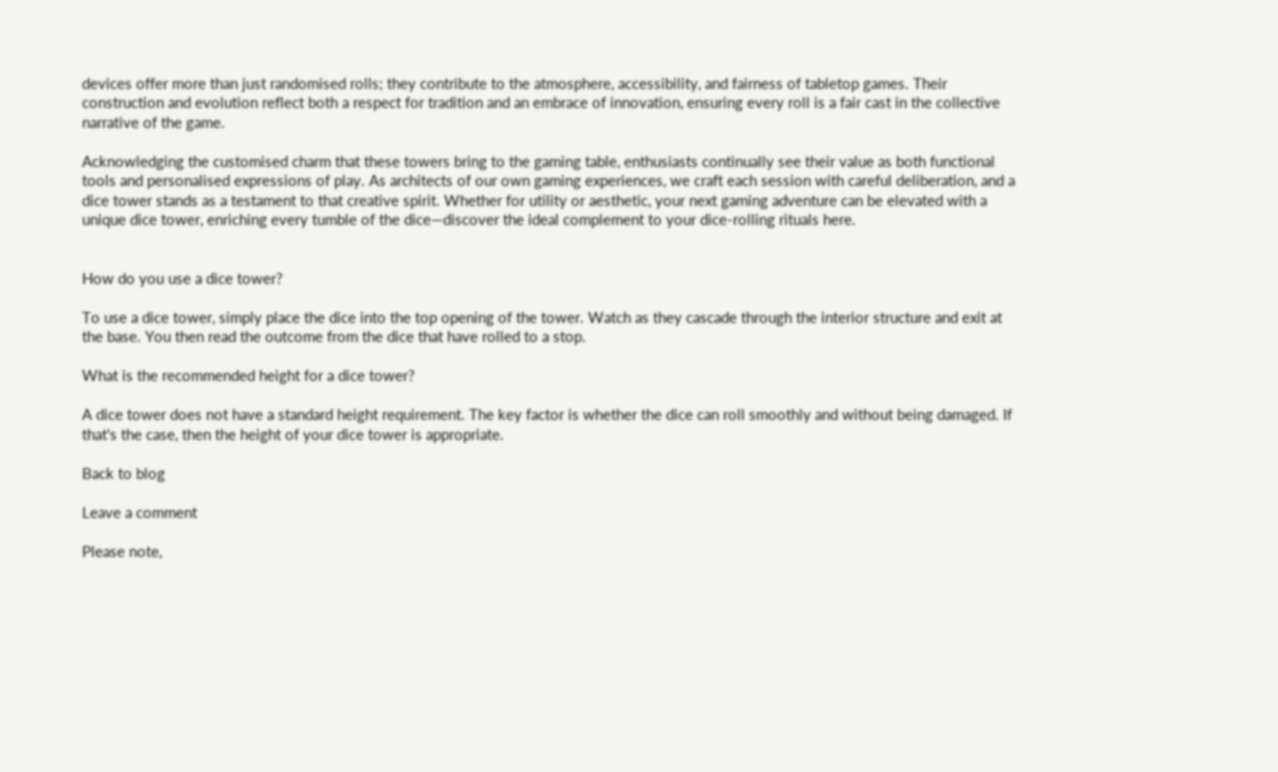devices offer more than just randomised rolls; they contribute to the atmosphere, accessibility, and fairness of tabletop games. Their construction and evolution reflect both a respect for tradition and an embrace of innovation, ensuring every roll is a fair cast in the collective narrative of the game.

Acknowledging the customised charm that these towers bring to the gaming table, enthusiasts continually see their value as both functional tools and personalised expressions of play. As architects of our own gaming experiences, we craft each session with careful deliberation, and a dice tower stands as a testament to that creative spirit. Whether for utility or aesthetic, your next gaming adventure can be elevated with a unique dice tower, enriching every tumble of the dice—discover the ideal complement to your dice-rolling rituals here.


How do you use a dice tower?

To use a dice tower, simply place the dice into the top opening of the tower. Watch as they cascade through the interior structure and exit at the base. You then read the outcome from the dice that have rolled to a stop.

What is the recommended height for a dice tower?

A dice tower does not have a standard height requirement. The key factor is whether the dice can roll smoothly and without being damaged. If that's the case, then the height of your dice tower is appropriate.

Back to blog

Leave a comment

Please note,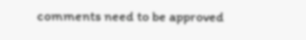comments need to be approved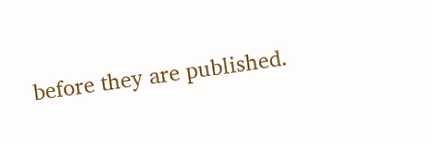before they are published.